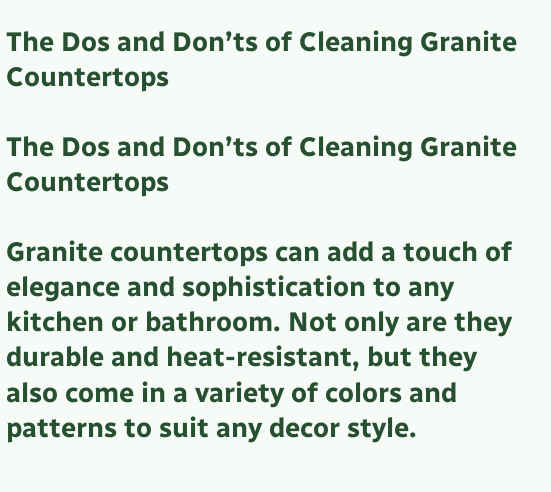The Dos and Don’ts of Cleaning Granite Countertops

The Dos and Don’ts of Cleaning Granite Countertops

Granite countertops can add a touch of elegance and sophistication to any kitchen or bathroom. Not only are they durable and heat-resistant, but they also come in a variety of colors and patterns to suit any decor style.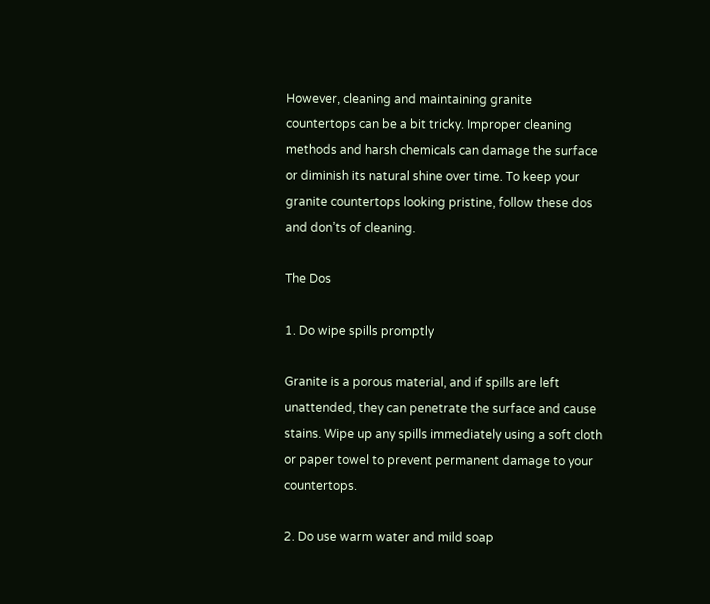However, cleaning and maintaining granite countertops can be a bit tricky. Improper cleaning methods and harsh chemicals can damage the surface or diminish its natural shine over time. To keep your granite countertops looking pristine, follow these dos and don’ts of cleaning.

The Dos

1. Do wipe spills promptly

Granite is a porous material, and if spills are left unattended, they can penetrate the surface and cause stains. Wipe up any spills immediately using a soft cloth or paper towel to prevent permanent damage to your countertops.

2. Do use warm water and mild soap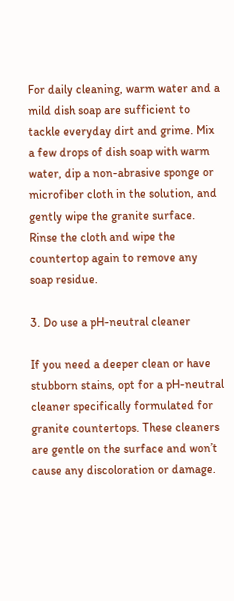For daily cleaning, warm water and a mild dish soap are sufficient to tackle everyday dirt and grime. Mix a few drops of dish soap with warm water, dip a non-abrasive sponge or microfiber cloth in the solution, and gently wipe the granite surface. Rinse the cloth and wipe the countertop again to remove any soap residue.

3. Do use a pH-neutral cleaner

If you need a deeper clean or have stubborn stains, opt for a pH-neutral cleaner specifically formulated for granite countertops. These cleaners are gentle on the surface and won’t cause any discoloration or damage.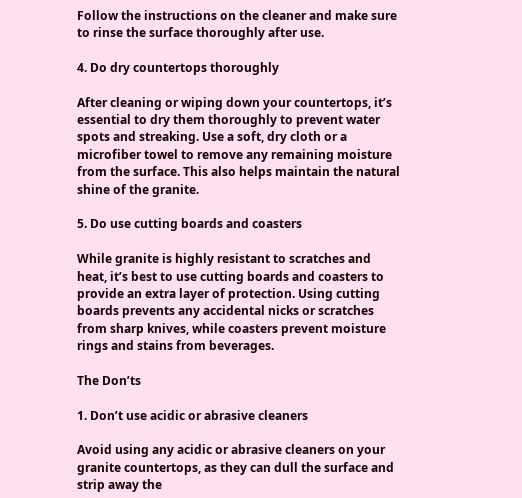Follow the instructions on the cleaner and make sure to rinse the surface thoroughly after use.

4. Do dry countertops thoroughly

After cleaning or wiping down your countertops, it’s essential to dry them thoroughly to prevent water spots and streaking. Use a soft, dry cloth or a microfiber towel to remove any remaining moisture from the surface. This also helps maintain the natural shine of the granite.

5. Do use cutting boards and coasters

While granite is highly resistant to scratches and heat, it’s best to use cutting boards and coasters to provide an extra layer of protection. Using cutting boards prevents any accidental nicks or scratches from sharp knives, while coasters prevent moisture rings and stains from beverages.

The Don’ts

1. Don’t use acidic or abrasive cleaners

Avoid using any acidic or abrasive cleaners on your granite countertops, as they can dull the surface and strip away the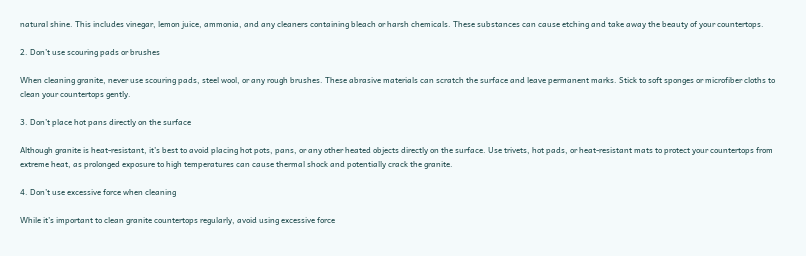natural shine. This includes vinegar, lemon juice, ammonia, and any cleaners containing bleach or harsh chemicals. These substances can cause etching and take away the beauty of your countertops.

2. Don’t use scouring pads or brushes

When cleaning granite, never use scouring pads, steel wool, or any rough brushes. These abrasive materials can scratch the surface and leave permanent marks. Stick to soft sponges or microfiber cloths to clean your countertops gently.

3. Don’t place hot pans directly on the surface

Although granite is heat-resistant, it’s best to avoid placing hot pots, pans, or any other heated objects directly on the surface. Use trivets, hot pads, or heat-resistant mats to protect your countertops from extreme heat, as prolonged exposure to high temperatures can cause thermal shock and potentially crack the granite.

4. Don’t use excessive force when cleaning

While it’s important to clean granite countertops regularly, avoid using excessive force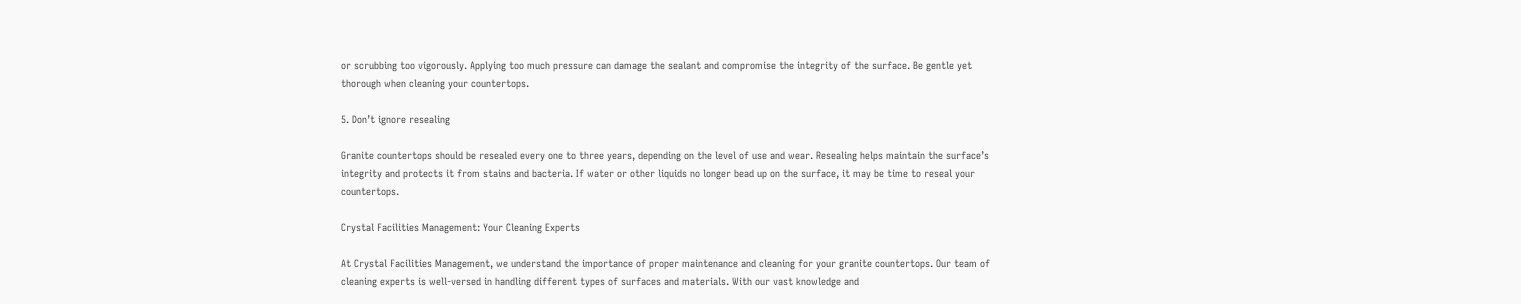or scrubbing too vigorously. Applying too much pressure can damage the sealant and compromise the integrity of the surface. Be gentle yet thorough when cleaning your countertops.

5. Don’t ignore resealing

Granite countertops should be resealed every one to three years, depending on the level of use and wear. Resealing helps maintain the surface’s integrity and protects it from stains and bacteria. If water or other liquids no longer bead up on the surface, it may be time to reseal your countertops.

Crystal Facilities Management: Your Cleaning Experts

At Crystal Facilities Management, we understand the importance of proper maintenance and cleaning for your granite countertops. Our team of cleaning experts is well-versed in handling different types of surfaces and materials. With our vast knowledge and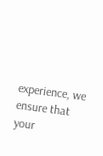experience, we ensure that your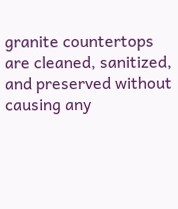granite countertops are cleaned, sanitized, and preserved without causing any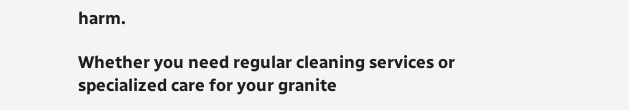harm.

Whether you need regular cleaning services or specialized care for your granite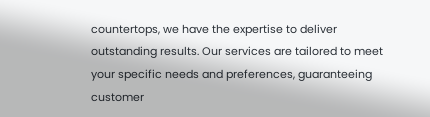countertops, we have the expertise to deliver outstanding results. Our services are tailored to meet your specific needs and preferences, guaranteeing customer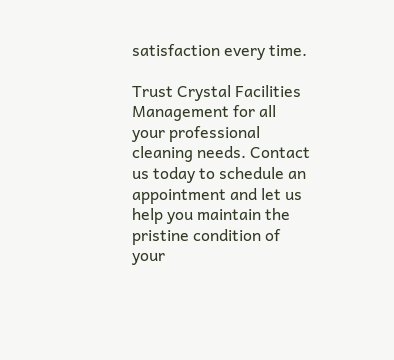satisfaction every time.

Trust Crystal Facilities Management for all your professional cleaning needs. Contact us today to schedule an appointment and let us help you maintain the pristine condition of your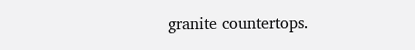granite countertops.